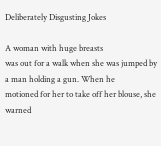Deliberately Disgusting Jokes

A woman with huge breasts
was out for a walk when she was jumped by a man holding a gun. When he
motioned for her to take off her blouse, she warned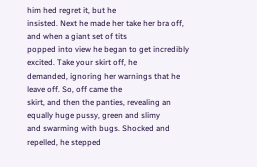him hed regret it, but he
insisted. Next he made her take her bra off, and when a giant set of tits
popped into view he began to get incredibly excited. Take your skirt off, he
demanded, ignoring her warnings that he leave off. So, off came the
skirt, and then the panties, revealing an equally huge pussy, green and slimy
and swarming with bugs. Shocked and repelled, he stepped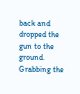back and dropped the
gun to the ground. Grabbing the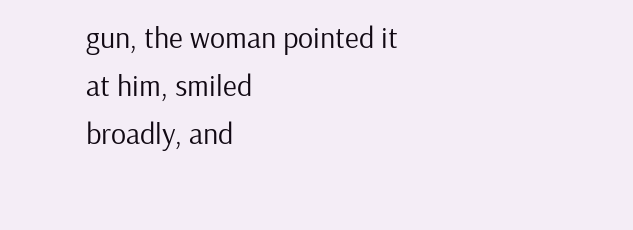gun, the woman pointed it at him, smiled
broadly, and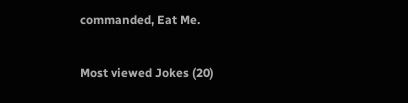commanded, Eat Me.

Most viewed Jokes (20)